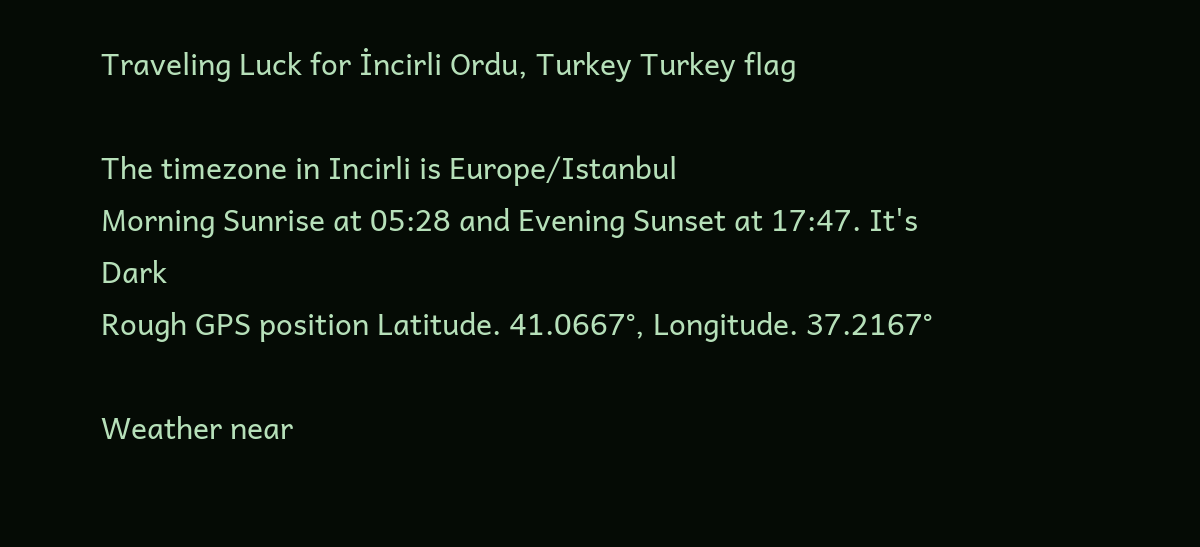Traveling Luck for İncirli Ordu, Turkey Turkey flag

The timezone in Incirli is Europe/Istanbul
Morning Sunrise at 05:28 and Evening Sunset at 17:47. It's Dark
Rough GPS position Latitude. 41.0667°, Longitude. 37.2167°

Weather near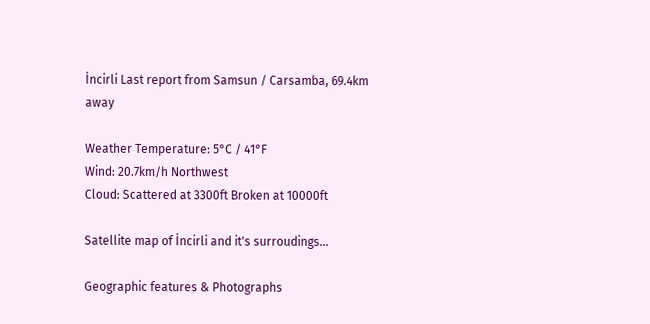İncirli Last report from Samsun / Carsamba, 69.4km away

Weather Temperature: 5°C / 41°F
Wind: 20.7km/h Northwest
Cloud: Scattered at 3300ft Broken at 10000ft

Satellite map of İncirli and it's surroudings...

Geographic features & Photographs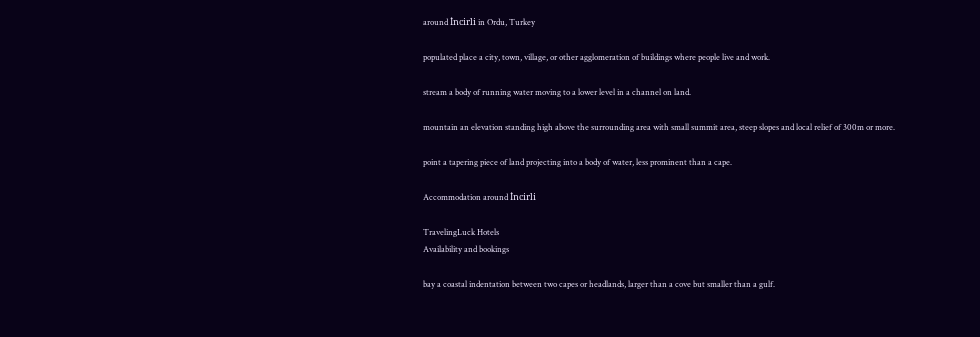around İncirli in Ordu, Turkey

populated place a city, town, village, or other agglomeration of buildings where people live and work.

stream a body of running water moving to a lower level in a channel on land.

mountain an elevation standing high above the surrounding area with small summit area, steep slopes and local relief of 300m or more.

point a tapering piece of land projecting into a body of water, less prominent than a cape.

Accommodation around İncirli

TravelingLuck Hotels
Availability and bookings

bay a coastal indentation between two capes or headlands, larger than a cove but smaller than a gulf.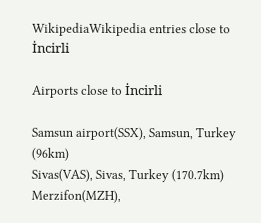WikipediaWikipedia entries close to İncirli

Airports close to İncirli

Samsun airport(SSX), Samsun, Turkey (96km)
Sivas(VAS), Sivas, Turkey (170.7km)
Merzifon(MZH),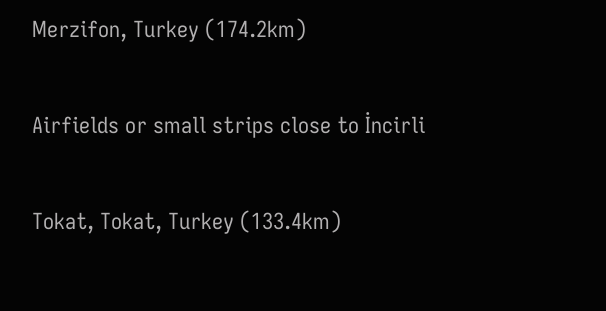Merzifon, Turkey (174.2km)

Airfields or small strips close to İncirli

Tokat, Tokat, Turkey (133.4km)